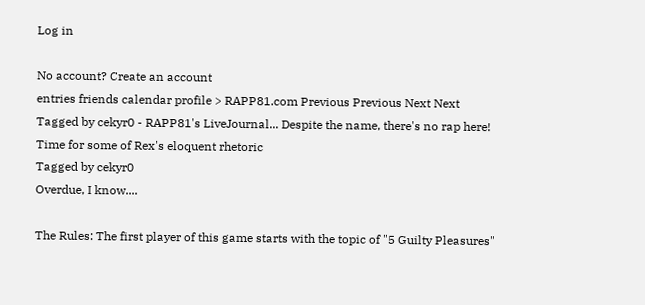Log in

No account? Create an account
entries friends calendar profile > RAPP81.com Previous Previous Next Next
Tagged by cekyr0 - RAPP81's LiveJournal... Despite the name, there's no rap here!
Time for some of Rex's eloquent rhetoric
Tagged by cekyr0
Overdue, I know....

The Rules: The first player of this game starts with the topic of "5 Guilty Pleasures"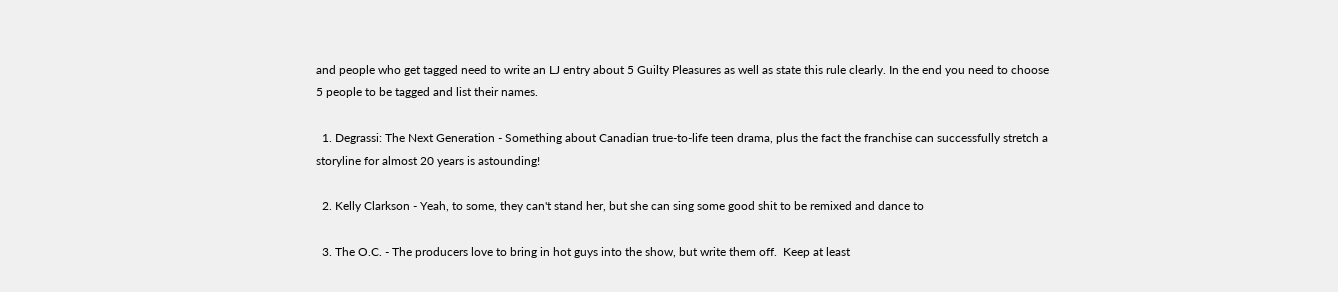and people who get tagged need to write an LJ entry about 5 Guilty Pleasures as well as state this rule clearly. In the end you need to choose 5 people to be tagged and list their names.

  1. Degrassi: The Next Generation - Something about Canadian true-to-life teen drama, plus the fact the franchise can successfully stretch a storyline for almost 20 years is astounding!

  2. Kelly Clarkson - Yeah, to some, they can't stand her, but she can sing some good shit to be remixed and dance to

  3. The O.C. - The producers love to bring in hot guys into the show, but write them off.  Keep at least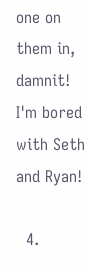one on them in, damnit!  I'm bored with Seth and Ryan!

  4.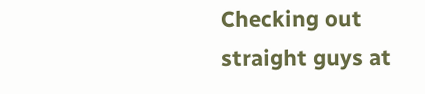Checking out straight guys at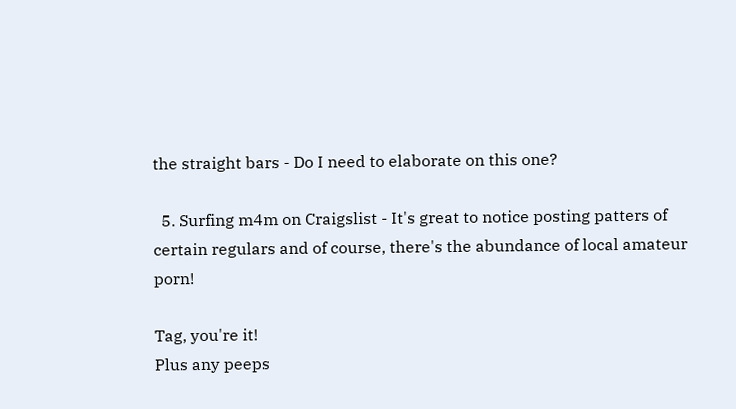the straight bars - Do I need to elaborate on this one?

  5. Surfing m4m on Craigslist - It's great to notice posting patters of certain regulars and of course, there's the abundance of local amateur porn!

Tag, you're it!
Plus any peeps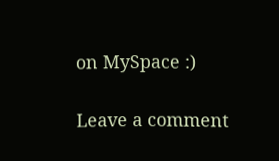on MySpace :)

Leave a comment